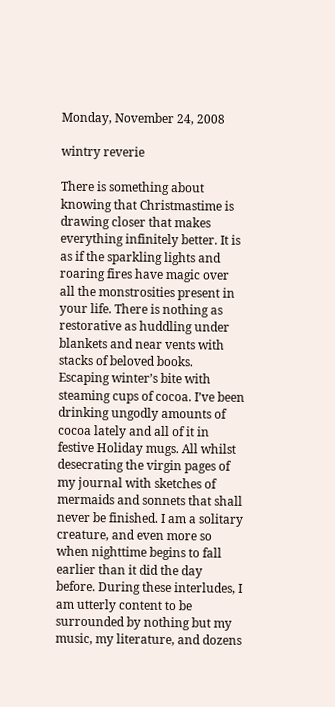Monday, November 24, 2008

wintry reverie

There is something about knowing that Christmastime is drawing closer that makes everything infinitely better. It is as if the sparkling lights and roaring fires have magic over all the monstrosities present in your life. There is nothing as restorative as huddling under blankets and near vents with stacks of beloved books. Escaping winter’s bite with steaming cups of cocoa. I’ve been drinking ungodly amounts of cocoa lately and all of it in festive Holiday mugs. All whilst desecrating the virgin pages of my journal with sketches of mermaids and sonnets that shall never be finished. I am a solitary creature, and even more so when nighttime begins to fall earlier than it did the day before. During these interludes, I am utterly content to be surrounded by nothing but my music, my literature, and dozens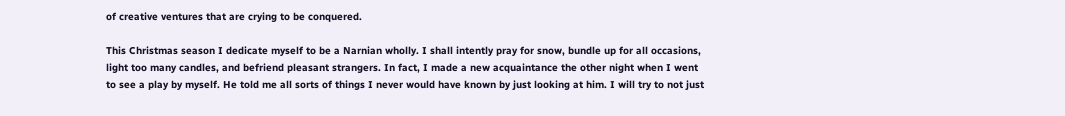of creative ventures that are crying to be conquered.

This Christmas season I dedicate myself to be a Narnian wholly. I shall intently pray for snow, bundle up for all occasions, light too many candles, and befriend pleasant strangers. In fact, I made a new acquaintance the other night when I went to see a play by myself. He told me all sorts of things I never would have known by just looking at him. I will try to not just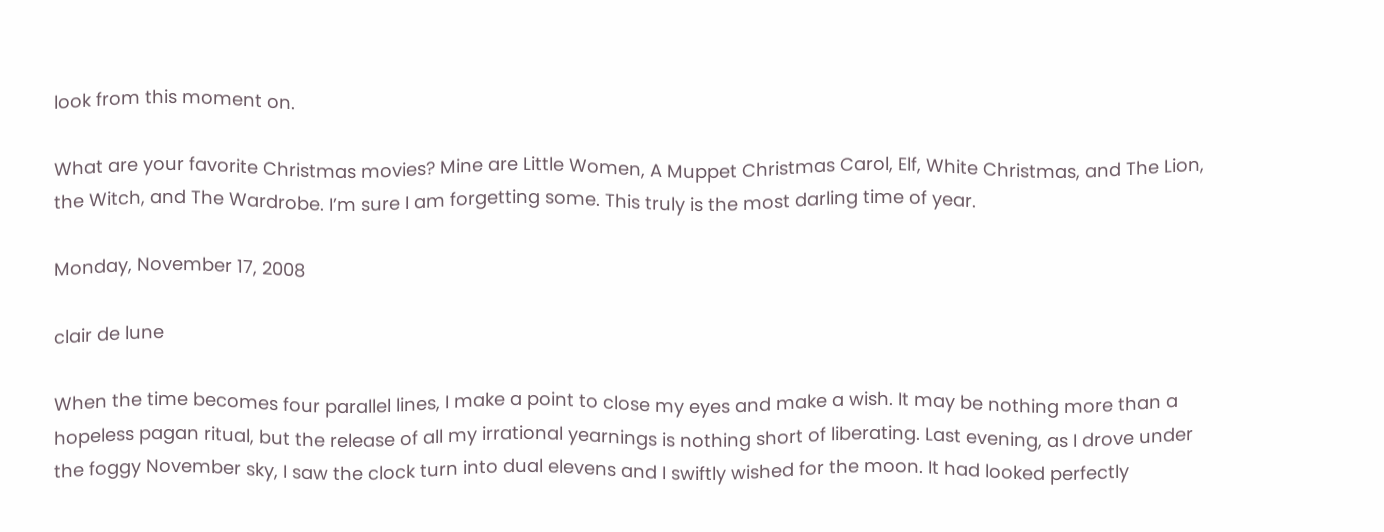look from this moment on.

What are your favorite Christmas movies? Mine are Little Women, A Muppet Christmas Carol, Elf, White Christmas, and The Lion, the Witch, and The Wardrobe. I’m sure I am forgetting some. This truly is the most darling time of year.

Monday, November 17, 2008

clair de lune

When the time becomes four parallel lines, I make a point to close my eyes and make a wish. It may be nothing more than a hopeless pagan ritual, but the release of all my irrational yearnings is nothing short of liberating. Last evening, as I drove under the foggy November sky, I saw the clock turn into dual elevens and I swiftly wished for the moon. It had looked perfectly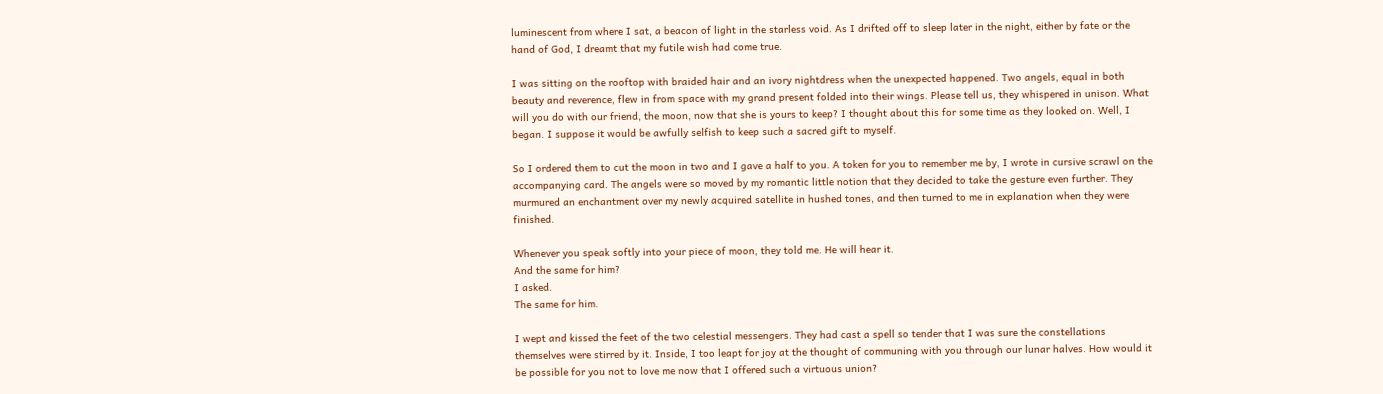luminescent from where I sat, a beacon of light in the starless void. As I drifted off to sleep later in the night, either by fate or the hand of God, I dreamt that my futile wish had come true.

I was sitting on the rooftop with braided hair and an ivory nightdress when the unexpected happened. Two angels, equal in both beauty and reverence, flew in from space with my grand present folded into their wings. Please tell us, they whispered in unison. What will you do with our friend, the moon, now that she is yours to keep? I thought about this for some time as they looked on. Well, I began. I suppose it would be awfully selfish to keep such a sacred gift to myself.

So I ordered them to cut the moon in two and I gave a half to you. A token for you to remember me by, I wrote in cursive scrawl on the accompanying card. The angels were so moved by my romantic little notion that they decided to take the gesture even further. They murmured an enchantment over my newly acquired satellite in hushed tones, and then turned to me in explanation when they were finished.

Whenever you speak softly into your piece of moon, they told me. He will hear it.
And the same for him?
I asked.
The same for him.

I wept and kissed the feet of the two celestial messengers. They had cast a spell so tender that I was sure the constellations themselves were stirred by it. Inside, I too leapt for joy at the thought of communing with you through our lunar halves. How would it be possible for you not to love me now that I offered such a virtuous union?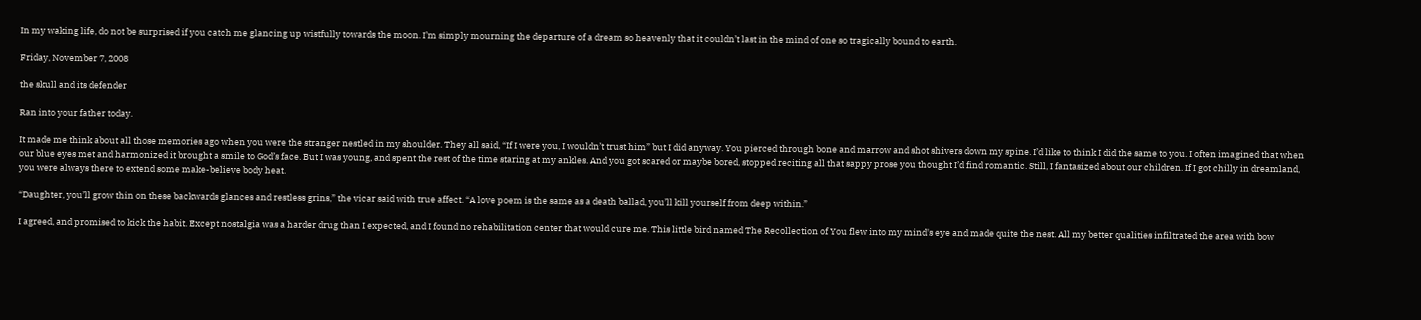In my waking life, do not be surprised if you catch me glancing up wistfully towards the moon. I’m simply mourning the departure of a dream so heavenly that it couldn’t last in the mind of one so tragically bound to earth.

Friday, November 7, 2008

the skull and its defender

Ran into your father today.

It made me think about all those memories ago when you were the stranger nestled in my shoulder. They all said, “If I were you, I wouldn’t trust him” but I did anyway. You pierced through bone and marrow and shot shivers down my spine. I’d like to think I did the same to you. I often imagined that when our blue eyes met and harmonized it brought a smile to God’s face. But I was young, and spent the rest of the time staring at my ankles. And you got scared or maybe bored, stopped reciting all that sappy prose you thought I’d find romantic. Still, I fantasized about our children. If I got chilly in dreamland, you were always there to extend some make-believe body heat.

“Daughter, you’ll grow thin on these backwards glances and restless grins,” the vicar said with true affect. “A love poem is the same as a death ballad, you’ll kill yourself from deep within.”

I agreed, and promised to kick the habit. Except nostalgia was a harder drug than I expected, and I found no rehabilitation center that would cure me. This little bird named The Recollection of You flew into my mind's eye and made quite the nest. All my better qualities infiltrated the area with bow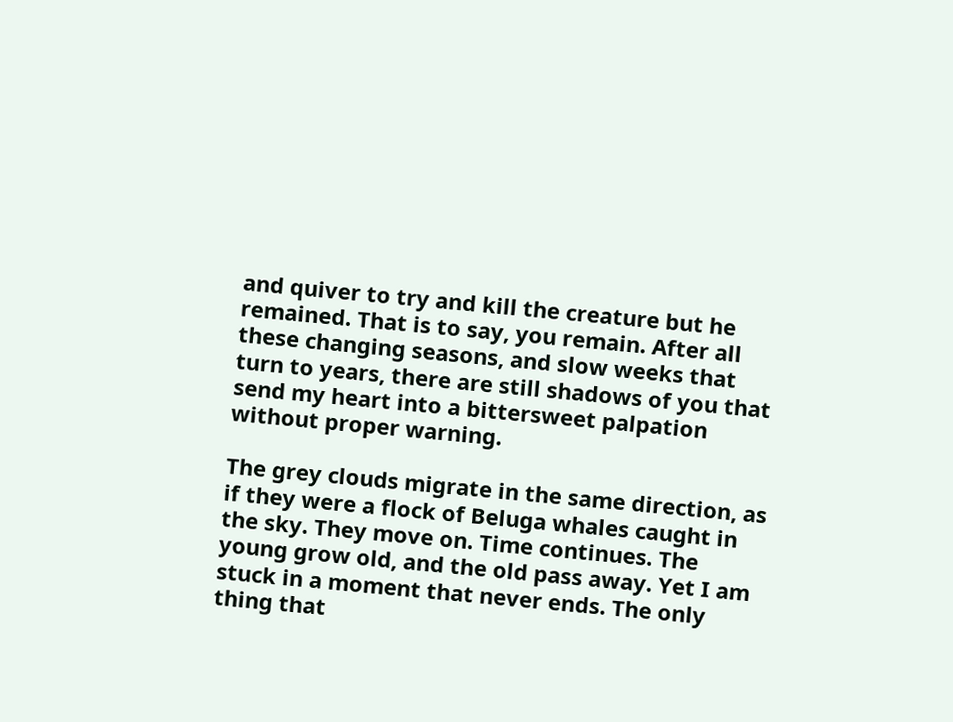and quiver to try and kill the creature but he remained. That is to say, you remain. After all these changing seasons, and slow weeks that turn to years, there are still shadows of you that send my heart into a bittersweet palpation without proper warning.

The grey clouds migrate in the same direction, as if they were a flock of Beluga whales caught in the sky. They move on. Time continues. The young grow old, and the old pass away. Yet I am stuck in a moment that never ends. The only thing that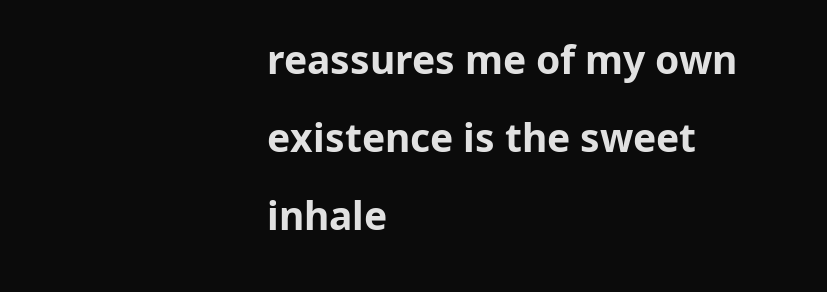reassures me of my own existence is the sweet inhale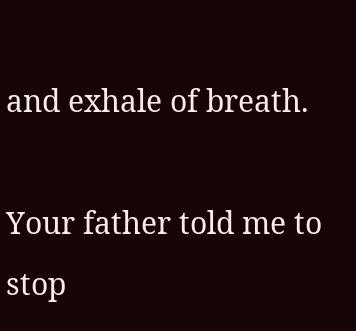and exhale of breath.

Your father told me to stop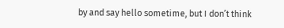by and say hello sometime, but I don’t think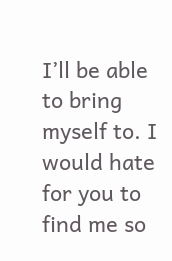I’ll be able to bring myself to. I would hate for you to find me so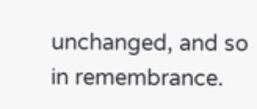unchanged, and so in remembrance.